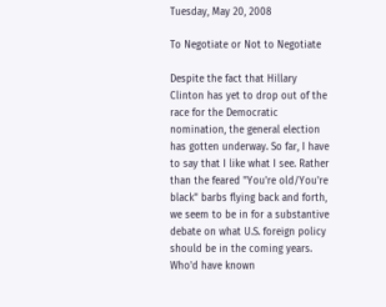Tuesday, May 20, 2008

To Negotiate or Not to Negotiate

Despite the fact that Hillary Clinton has yet to drop out of the race for the Democratic nomination, the general election has gotten underway. So far, I have to say that I like what I see. Rather than the feared "You're old/You're black" barbs flying back and forth, we seem to be in for a substantive debate on what U.S. foreign policy should be in the coming years. Who'd have known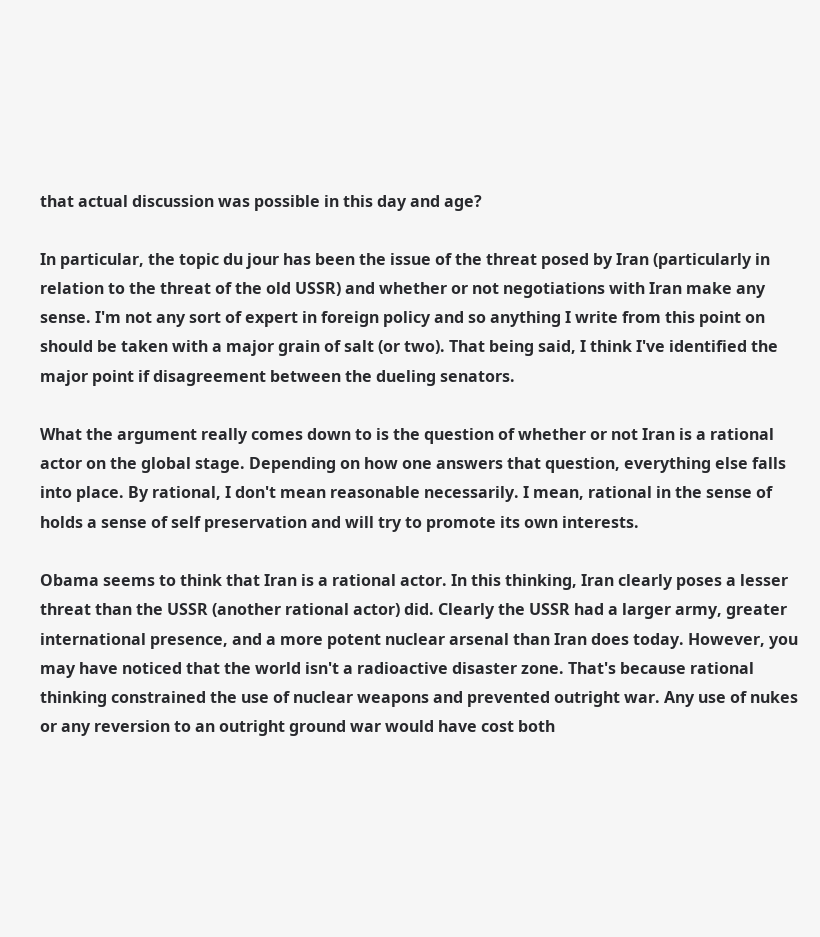that actual discussion was possible in this day and age?

In particular, the topic du jour has been the issue of the threat posed by Iran (particularly in relation to the threat of the old USSR) and whether or not negotiations with Iran make any sense. I'm not any sort of expert in foreign policy and so anything I write from this point on should be taken with a major grain of salt (or two). That being said, I think I've identified the major point if disagreement between the dueling senators.

What the argument really comes down to is the question of whether or not Iran is a rational actor on the global stage. Depending on how one answers that question, everything else falls into place. By rational, I don't mean reasonable necessarily. I mean, rational in the sense of holds a sense of self preservation and will try to promote its own interests.

Obama seems to think that Iran is a rational actor. In this thinking, Iran clearly poses a lesser threat than the USSR (another rational actor) did. Clearly the USSR had a larger army, greater international presence, and a more potent nuclear arsenal than Iran does today. However, you may have noticed that the world isn't a radioactive disaster zone. That's because rational thinking constrained the use of nuclear weapons and prevented outright war. Any use of nukes or any reversion to an outright ground war would have cost both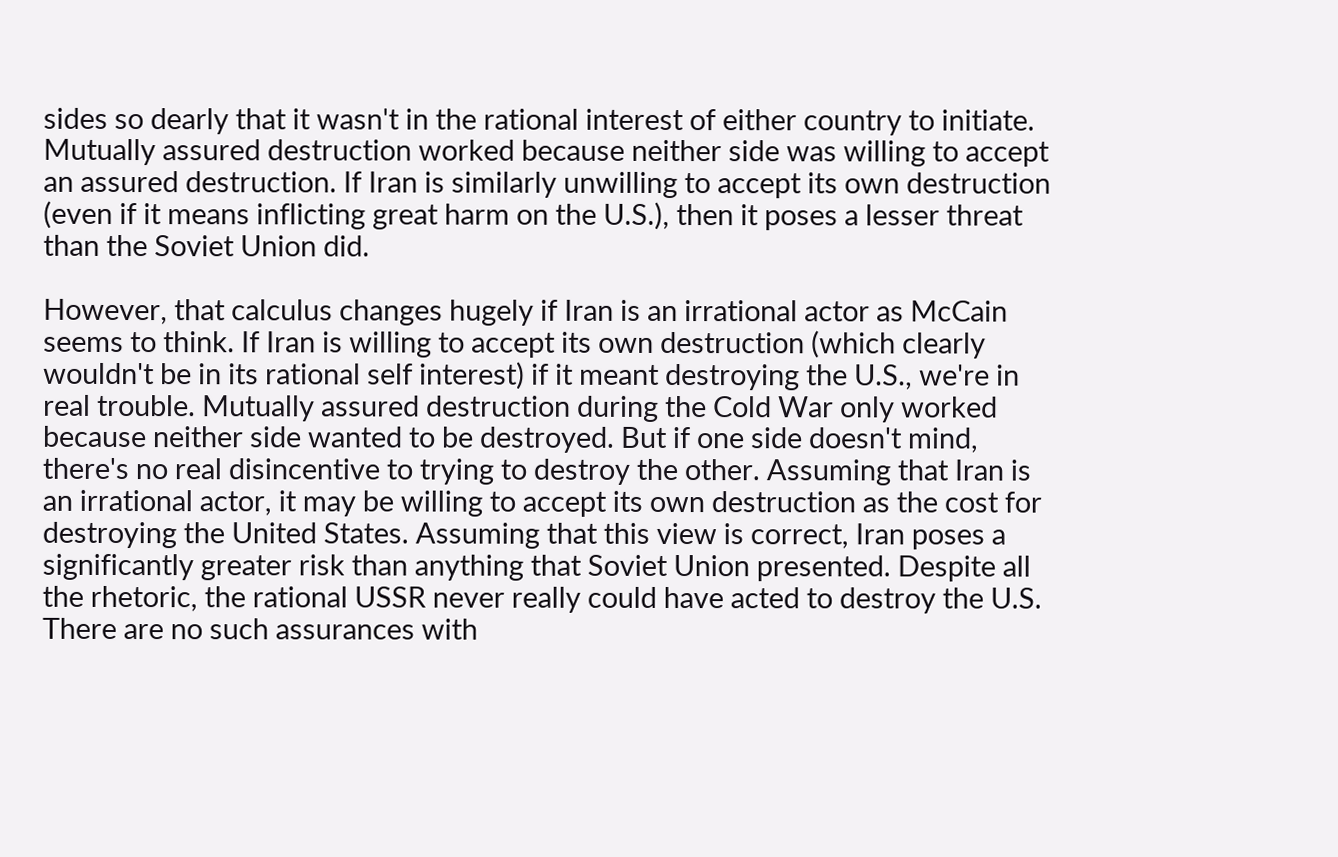sides so dearly that it wasn't in the rational interest of either country to initiate. Mutually assured destruction worked because neither side was willing to accept an assured destruction. If Iran is similarly unwilling to accept its own destruction (even if it means inflicting great harm on the U.S.), then it poses a lesser threat than the Soviet Union did.

However, that calculus changes hugely if Iran is an irrational actor as McCain seems to think. If Iran is willing to accept its own destruction (which clearly wouldn't be in its rational self interest) if it meant destroying the U.S., we're in real trouble. Mutually assured destruction during the Cold War only worked because neither side wanted to be destroyed. But if one side doesn't mind, there's no real disincentive to trying to destroy the other. Assuming that Iran is an irrational actor, it may be willing to accept its own destruction as the cost for destroying the United States. Assuming that this view is correct, Iran poses a significantly greater risk than anything that Soviet Union presented. Despite all the rhetoric, the rational USSR never really could have acted to destroy the U.S. There are no such assurances with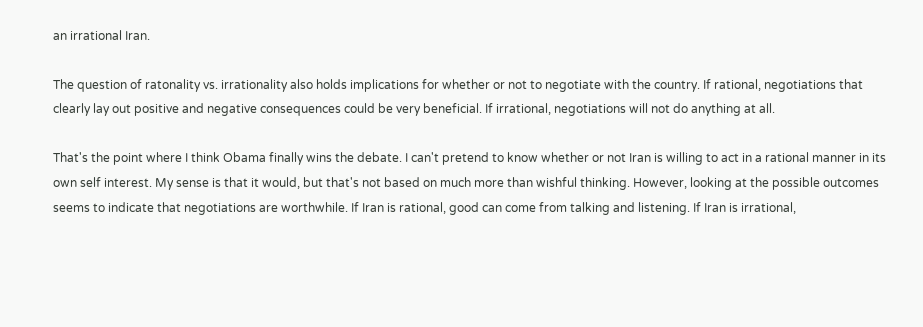an irrational Iran.

The question of ratonality vs. irrationality also holds implications for whether or not to negotiate with the country. If rational, negotiations that clearly lay out positive and negative consequences could be very beneficial. If irrational, negotiations will not do anything at all.

That's the point where I think Obama finally wins the debate. I can't pretend to know whether or not Iran is willing to act in a rational manner in its own self interest. My sense is that it would, but that's not based on much more than wishful thinking. However, looking at the possible outcomes seems to indicate that negotiations are worthwhile. If Iran is rational, good can come from talking and listening. If Iran is irrational,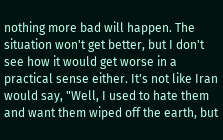nothing more bad will happen. The situation won't get better, but I don't see how it would get worse in a practical sense either. It's not like Iran would say, "Well, I used to hate them and want them wiped off the earth, but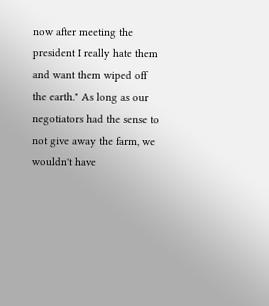now after meeting the president I really hate them and want them wiped off the earth." As long as our negotiators had the sense to not give away the farm, we wouldn't have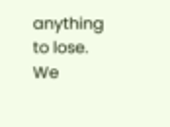anything to lose. We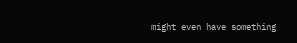might even have something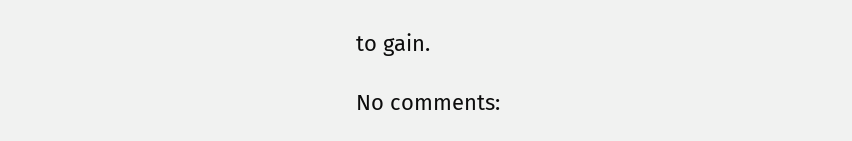to gain.

No comments: